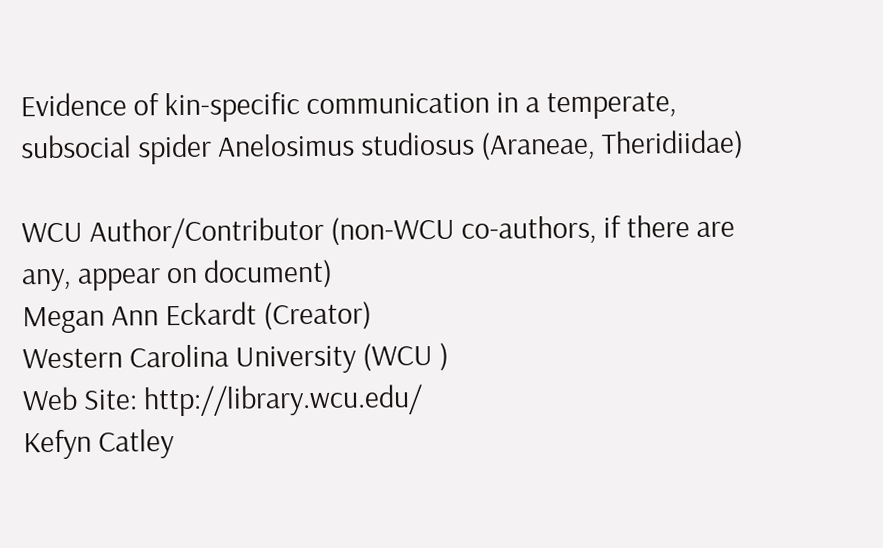Evidence of kin-specific communication in a temperate, subsocial spider Anelosimus studiosus (Araneae, Theridiidae)

WCU Author/Contributor (non-WCU co-authors, if there are any, appear on document)
Megan Ann Eckardt (Creator)
Western Carolina University (WCU )
Web Site: http://library.wcu.edu/
Kefyn Catley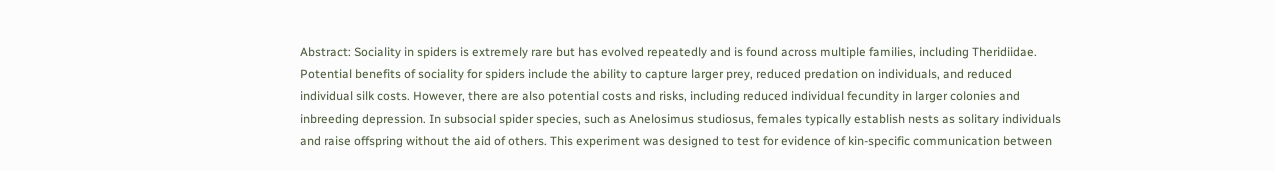Abstract: Sociality in spiders is extremely rare but has evolved repeatedly and is found across multiple families, including Theridiidae. Potential benefits of sociality for spiders include the ability to capture larger prey, reduced predation on individuals, and reduced individual silk costs. However, there are also potential costs and risks, including reduced individual fecundity in larger colonies and inbreeding depression. In subsocial spider species, such as Anelosimus studiosus, females typically establish nests as solitary individuals and raise offspring without the aid of others. This experiment was designed to test for evidence of kin-specific communication between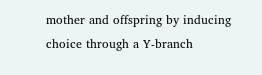mother and offspring by inducing choice through a Y-branch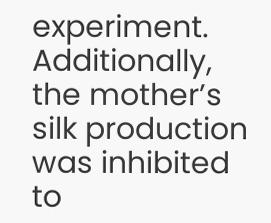experiment. Additionally, the mother’s silk production was inhibited to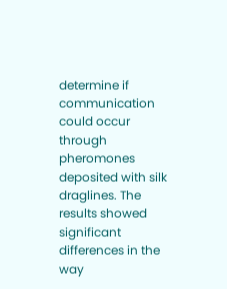determine if communication could occur through pheromones deposited with silk draglines. The results showed significant differences in the way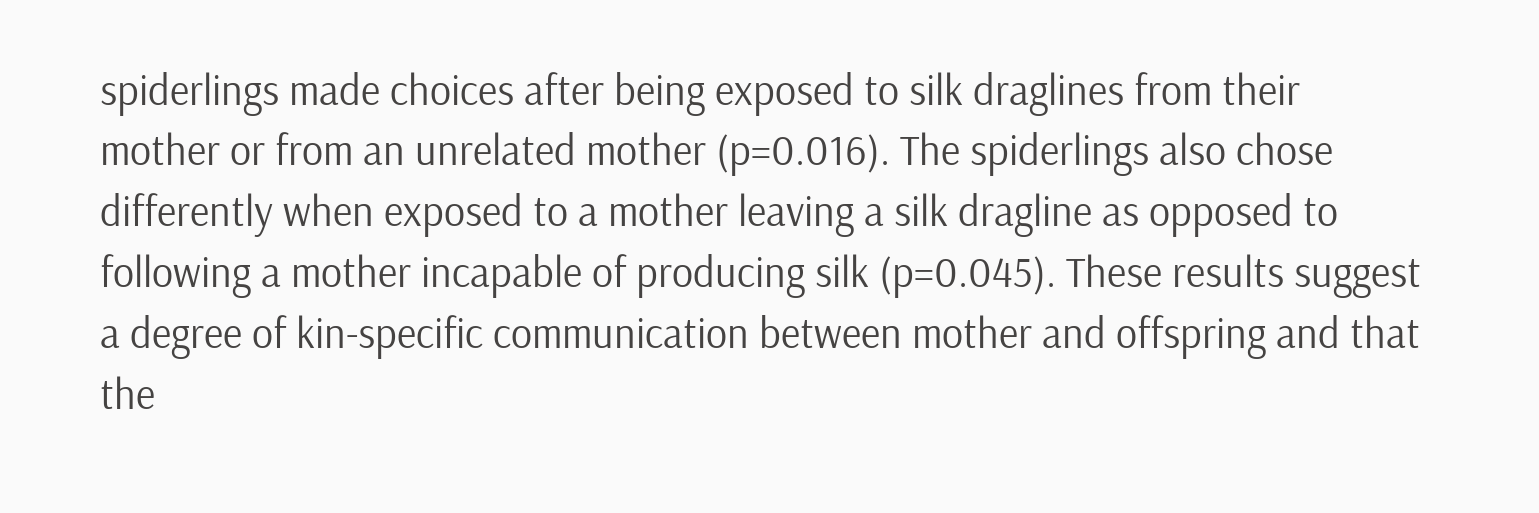spiderlings made choices after being exposed to silk draglines from their mother or from an unrelated mother (p=0.016). The spiderlings also chose differently when exposed to a mother leaving a silk dragline as opposed to following a mother incapable of producing silk (p=0.045). These results suggest a degree of kin-specific communication between mother and offspring and that the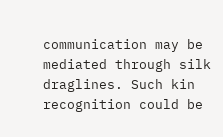communication may be mediated through silk draglines. Such kin recognition could be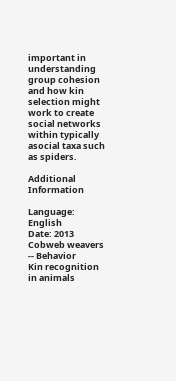important in understanding group cohesion and how kin selection might work to create social networks within typically asocial taxa such as spiders.

Additional Information

Language: English
Date: 2013
Cobweb weavers -- Behavior
Kin recognition in animals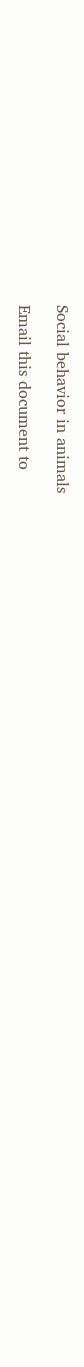Social behavior in animals

Email this document to